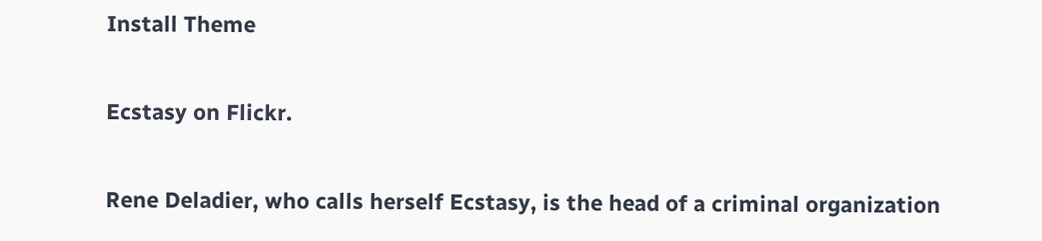Install Theme

Ecstasy on Flickr.

Rene Deladier, who calls herself Ecstasy, is the head of a criminal organization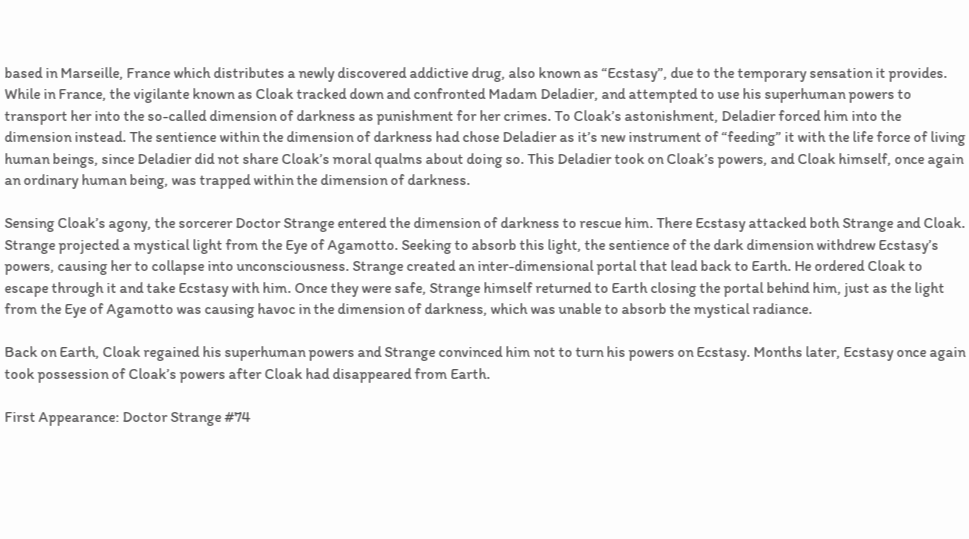based in Marseille, France which distributes a newly discovered addictive drug, also known as “Ecstasy”, due to the temporary sensation it provides. While in France, the vigilante known as Cloak tracked down and confronted Madam Deladier, and attempted to use his superhuman powers to transport her into the so-called dimension of darkness as punishment for her crimes. To Cloak’s astonishment, Deladier forced him into the dimension instead. The sentience within the dimension of darkness had chose Deladier as it’s new instrument of “feeding” it with the life force of living human beings, since Deladier did not share Cloak’s moral qualms about doing so. This Deladier took on Cloak’s powers, and Cloak himself, once again an ordinary human being, was trapped within the dimension of darkness.

Sensing Cloak’s agony, the sorcerer Doctor Strange entered the dimension of darkness to rescue him. There Ecstasy attacked both Strange and Cloak. Strange projected a mystical light from the Eye of Agamotto. Seeking to absorb this light, the sentience of the dark dimension withdrew Ecstasy’s powers, causing her to collapse into unconsciousness. Strange created an inter-dimensional portal that lead back to Earth. He ordered Cloak to escape through it and take Ecstasy with him. Once they were safe, Strange himself returned to Earth closing the portal behind him, just as the light from the Eye of Agamotto was causing havoc in the dimension of darkness, which was unable to absorb the mystical radiance.

Back on Earth, Cloak regained his superhuman powers and Strange convinced him not to turn his powers on Ecstasy. Months later, Ecstasy once again took possession of Cloak’s powers after Cloak had disappeared from Earth.

First Appearance: Doctor Strange #74